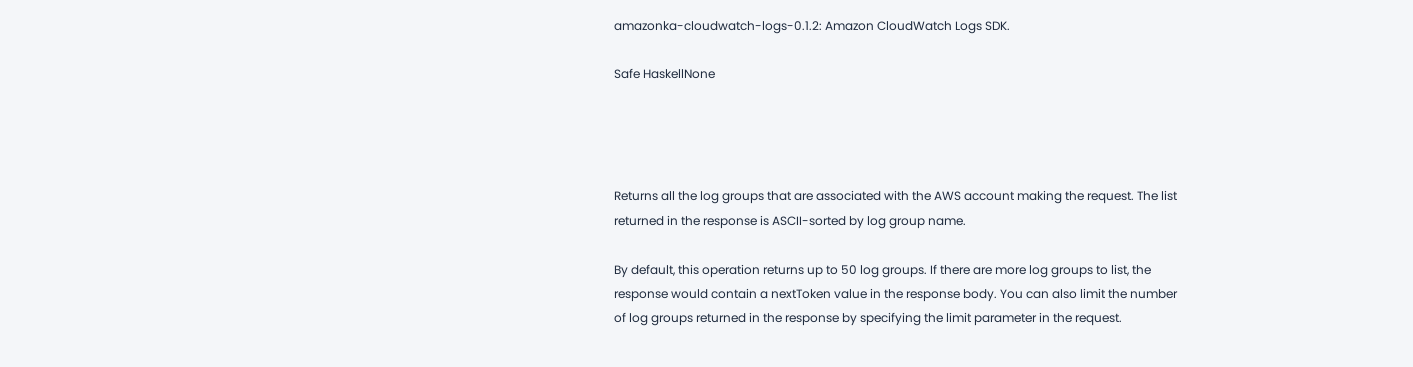amazonka-cloudwatch-logs-0.1.2: Amazon CloudWatch Logs SDK.

Safe HaskellNone




Returns all the log groups that are associated with the AWS account making the request. The list returned in the response is ASCII-sorted by log group name.

By default, this operation returns up to 50 log groups. If there are more log groups to list, the response would contain a nextToken value in the response body. You can also limit the number of log groups returned in the response by specifying the limit parameter in the request.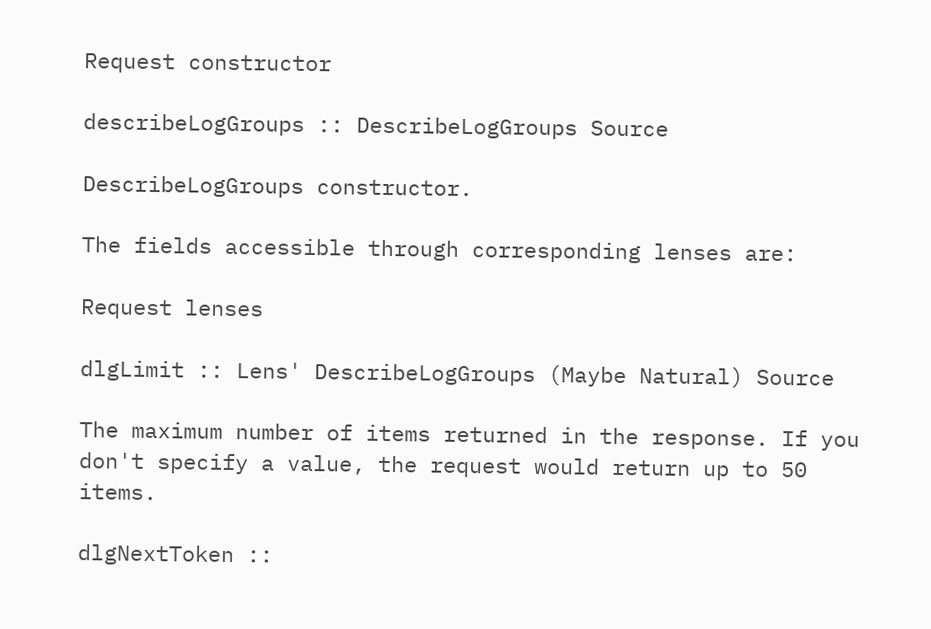Request constructor

describeLogGroups :: DescribeLogGroups Source

DescribeLogGroups constructor.

The fields accessible through corresponding lenses are:

Request lenses

dlgLimit :: Lens' DescribeLogGroups (Maybe Natural) Source

The maximum number of items returned in the response. If you don't specify a value, the request would return up to 50 items.

dlgNextToken ::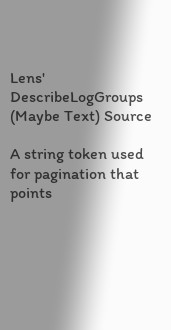Lens' DescribeLogGroups (Maybe Text) Source

A string token used for pagination that points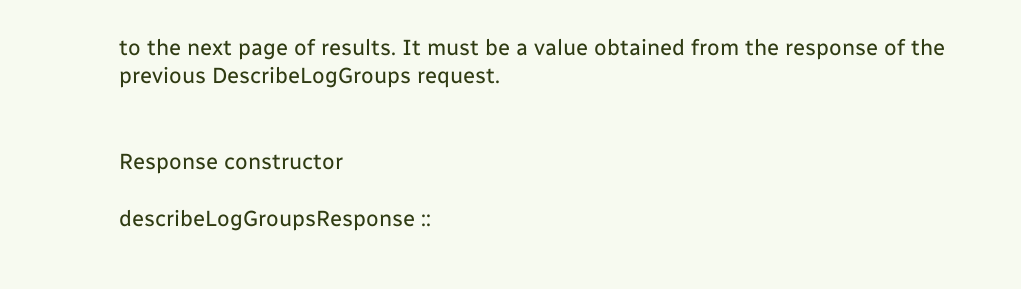to the next page of results. It must be a value obtained from the response of the previous DescribeLogGroups request.


Response constructor

describeLogGroupsResponse ::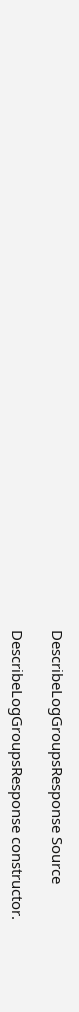DescribeLogGroupsResponse Source

DescribeLogGroupsResponse constructor.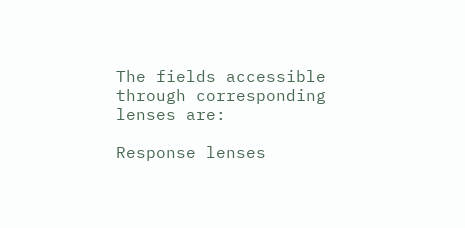The fields accessible through corresponding lenses are:

Response lenses